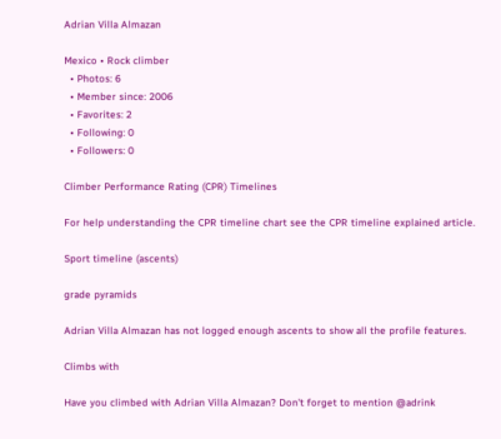Adrian Villa Almazan

Mexico • Rock climber
  • Photos: 6
  • Member since: 2006
  • Favorites: 2
  • Following: 0
  • Followers: 0

Climber Performance Rating (CPR) Timelines

For help understanding the CPR timeline chart see the CPR timeline explained article.

Sport timeline (ascents)

grade pyramids

Adrian Villa Almazan has not logged enough ascents to show all the profile features.

Climbs with

Have you climbed with Adrian Villa Almazan? Don't forget to mention @adrink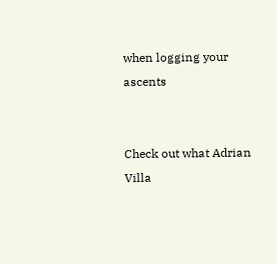when logging your ascents


Check out what Adrian Villa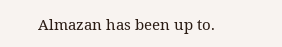Almazan has been up to.